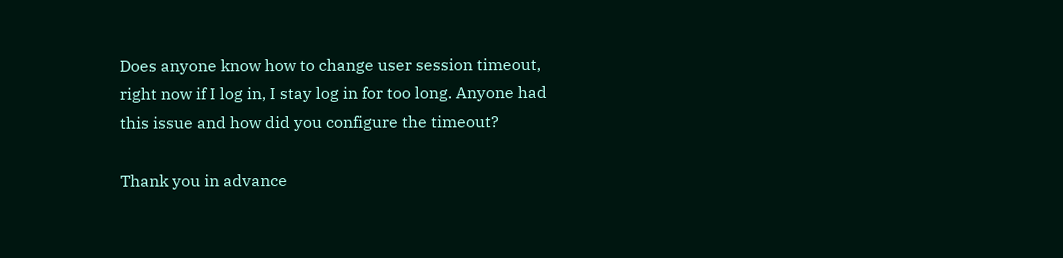Does anyone know how to change user session timeout, right now if I log in, I stay log in for too long. Anyone had this issue and how did you configure the timeout?

Thank you in advance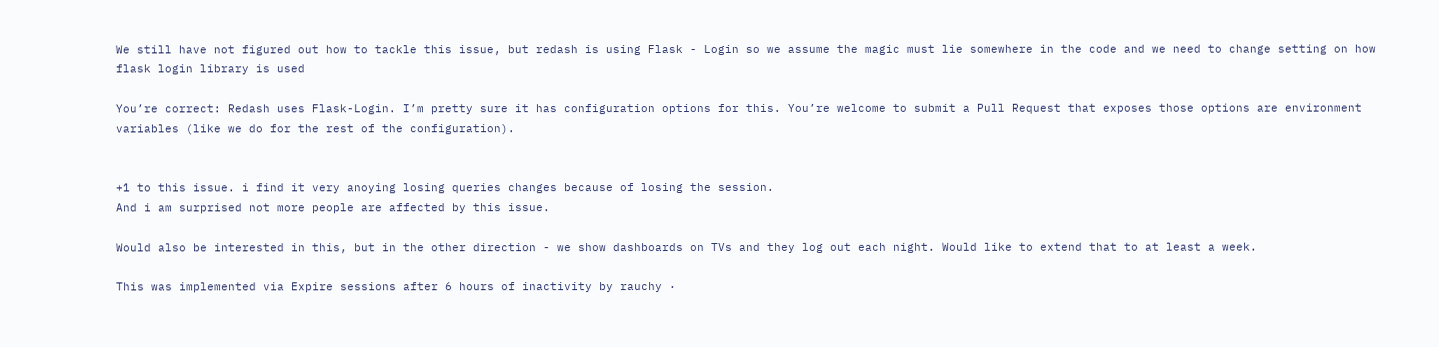We still have not figured out how to tackle this issue, but redash is using Flask - Login so we assume the magic must lie somewhere in the code and we need to change setting on how flask login library is used

You’re correct: Redash uses Flask-Login. I’m pretty sure it has configuration options for this. You’re welcome to submit a Pull Request that exposes those options are environment variables (like we do for the rest of the configuration).


+1 to this issue. i find it very anoying losing queries changes because of losing the session.
And i am surprised not more people are affected by this issue.

Would also be interested in this, but in the other direction - we show dashboards on TVs and they log out each night. Would like to extend that to at least a week.

This was implemented via Expire sessions after 6 hours of inactivity by rauchy ·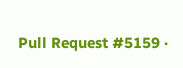Pull Request #5159 ·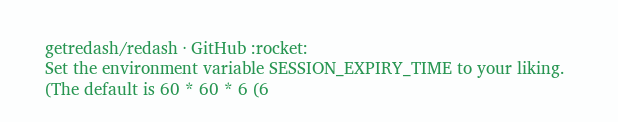getredash/redash · GitHub :rocket:
Set the environment variable SESSION_EXPIRY_TIME to your liking. (The default is 60 * 60 * 6 (6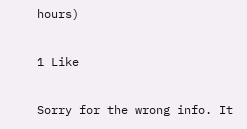hours)

1 Like

Sorry for the wrong info. It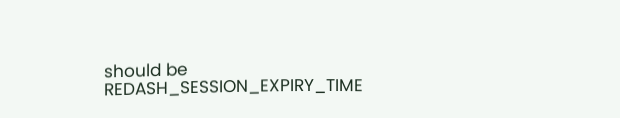should be REDASH_SESSION_EXPIRY_TIME